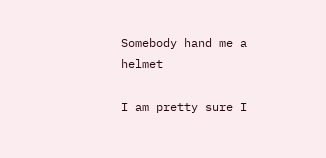Somebody hand me a helmet

I am pretty sure I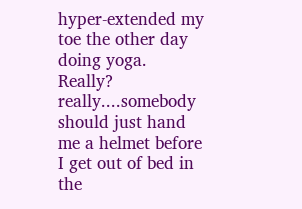hyper-extended my toe the other day doing yoga. Really? really....somebody should just hand me a helmet before I get out of bed in the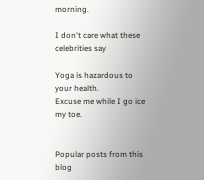morning.

I don't care what these celebrities say

Yoga is hazardous to your health.
Excuse me while I go ice my toe.


Popular posts from this blog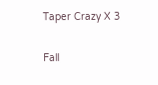Taper Crazy X 3

Fall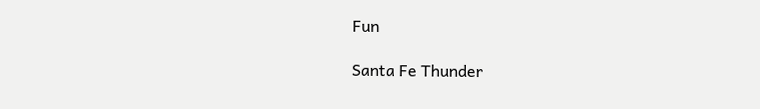Fun

Santa Fe Thunder